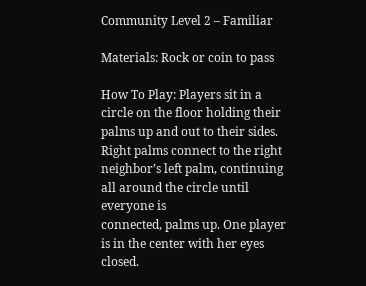Community Level 2 – Familiar

Materials: Rock or coin to pass

How To Play: Players sit in a circle on the floor holding their
palms up and out to their sides. Right palms connect to the right
neighbor’s left palm, continuing all around the circle until everyone is
connected, palms up. One player is in the center with her eyes closed.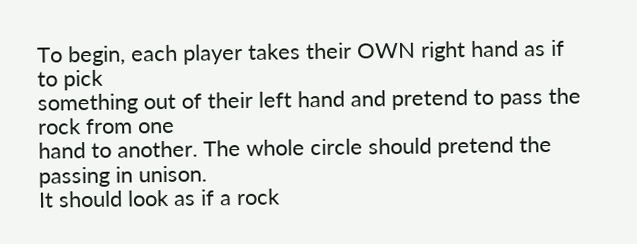To begin, each player takes their OWN right hand as if to pick
something out of their left hand and pretend to pass the rock from one
hand to another. The whole circle should pretend the passing in unison.
It should look as if a rock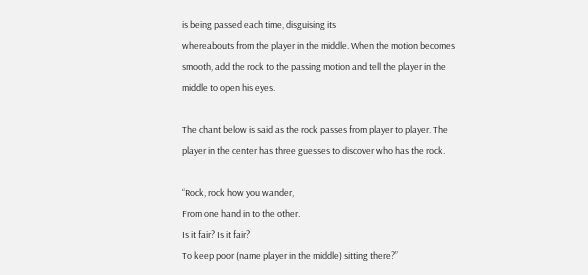is being passed each time, disguising its
whereabouts from the player in the middle. When the motion becomes
smooth, add the rock to the passing motion and tell the player in the
middle to open his eyes.

The chant below is said as the rock passes from player to player. The
player in the center has three guesses to discover who has the rock.

“Rock, rock how you wander,
From one hand in to the other.
Is it fair? Is it fair?
To keep poor (name player in the middle) sitting there?”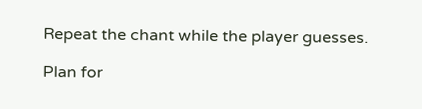Repeat the chant while the player guesses.

Plan for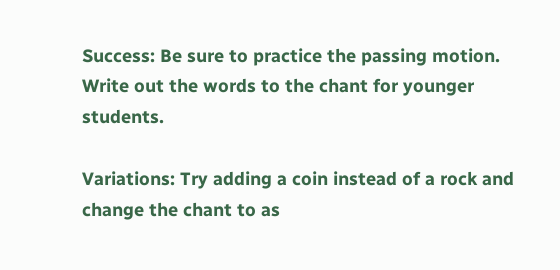Success: Be sure to practice the passing motion. Write out the words to the chant for younger students.

Variations: Try adding a coin instead of a rock and change the chant to as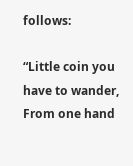follows:

“Little coin you have to wander,
From one hand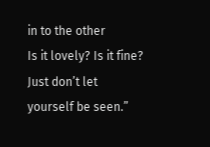in to the other
Is it lovely? Is it fine?
Just don’t let yourself be seen.”